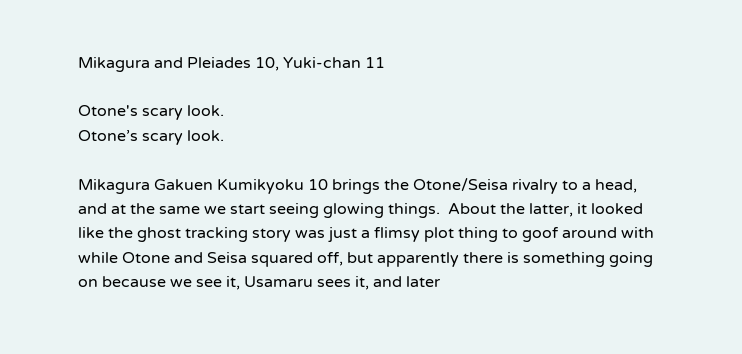Mikagura and Pleiades 10, Yuki-chan 11

Otone's scary look.
Otone’s scary look.

Mikagura Gakuen Kumikyoku 10 brings the Otone/Seisa rivalry to a head, and at the same we start seeing glowing things.  About the latter, it looked like the ghost tracking story was just a flimsy plot thing to goof around with while Otone and Seisa squared off, but apparently there is something going on because we see it, Usamaru sees it, and later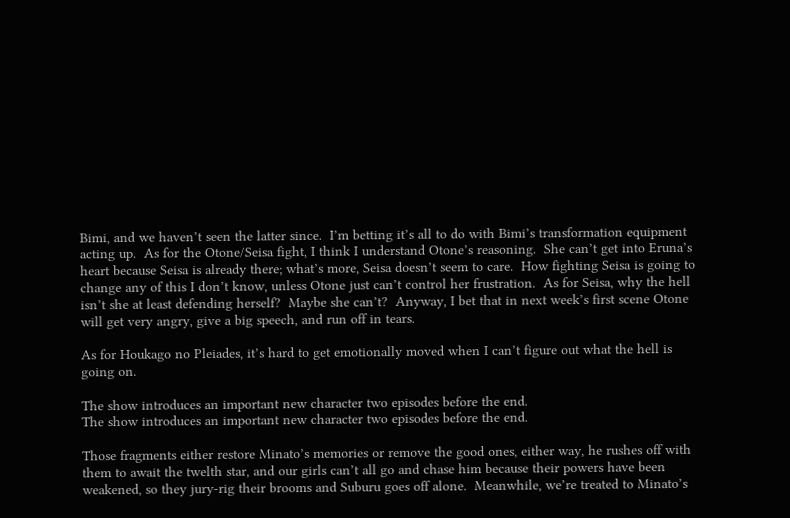Bimi, and we haven’t seen the latter since.  I’m betting it’s all to do with Bimi’s transformation equipment acting up.  As for the Otone/Seisa fight, I think I understand Otone’s reasoning.  She can’t get into Eruna’s heart because Seisa is already there; what’s more, Seisa doesn’t seem to care.  How fighting Seisa is going to change any of this I don’t know, unless Otone just can’t control her frustration.  As for Seisa, why the hell isn’t she at least defending herself?  Maybe she can’t?  Anyway, I bet that in next week’s first scene Otone will get very angry, give a big speech, and run off in tears.

As for Houkago no Pleiades, it’s hard to get emotionally moved when I can’t figure out what the hell is going on.

The show introduces an important new character two episodes before the end.
The show introduces an important new character two episodes before the end.

Those fragments either restore Minato’s memories or remove the good ones, either way, he rushes off with them to await the twelth star, and our girls can’t all go and chase him because their powers have been weakened, so they jury-rig their brooms and Suburu goes off alone.  Meanwhile, we’re treated to Minato’s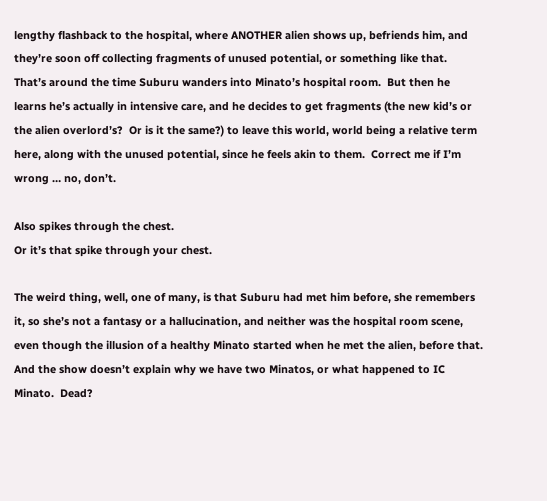lengthy flashback to the hospital, where ANOTHER alien shows up, befriends him, and they’re soon off collecting fragments of unused potential, or something like that.  That’s around the time Suburu wanders into Minato’s hospital room.  But then he learns he’s actually in intensive care, and he decides to get fragments (the new kid’s or the alien overlord’s?  Or is it the same?) to leave this world, world being a relative term here, along with the unused potential, since he feels akin to them.  Correct me if I’m wrong … no, don’t.

Also spikes through the chest.
Or it’s that spike through your chest.

The weird thing, well, one of many, is that Suburu had met him before, she remembers it, so she’s not a fantasy or a hallucination, and neither was the hospital room scene, even though the illusion of a healthy Minato started when he met the alien, before that.  And the show doesn’t explain why we have two Minatos, or what happened to IC Minato.  Dead?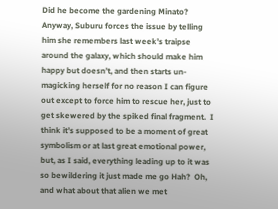Did he become the gardening Minato?  Anyway, Suburu forces the issue by telling him she remembers last week’s traipse around the galaxy, which should make him happy but doesn’t, and then starts un-magicking herself for no reason I can figure out except to force him to rescue her, just to get skewered by the spiked final fragment.  I think it’s supposed to be a moment of great symbolism or at last great emotional power, but, as I said, everything leading up to it was so bewildering it just made me go Hah?  Oh, and what about that alien we met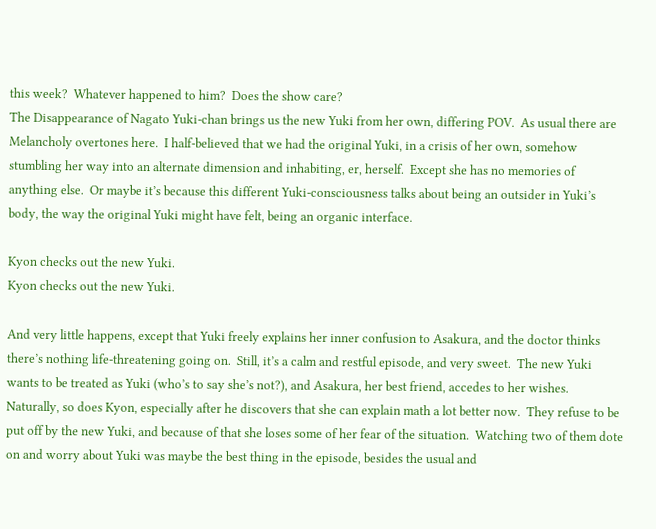this week?  Whatever happened to him?  Does the show care?
The Disappearance of Nagato Yuki-chan brings us the new Yuki from her own, differing POV.  As usual there are Melancholy overtones here.  I half-believed that we had the original Yuki, in a crisis of her own, somehow stumbling her way into an alternate dimension and inhabiting, er, herself.  Except she has no memories of anything else.  Or maybe it’s because this different Yuki-consciousness talks about being an outsider in Yuki’s body, the way the original Yuki might have felt, being an organic interface.

Kyon checks out the new Yuki.
Kyon checks out the new Yuki.

And very little happens, except that Yuki freely explains her inner confusion to Asakura, and the doctor thinks there’s nothing life-threatening going on.  Still, it’s a calm and restful episode, and very sweet.  The new Yuki wants to be treated as Yuki (who’s to say she’s not?), and Asakura, her best friend, accedes to her wishes.  Naturally, so does Kyon, especially after he discovers that she can explain math a lot better now.  They refuse to be put off by the new Yuki, and because of that she loses some of her fear of the situation.  Watching two of them dote on and worry about Yuki was maybe the best thing in the episode, besides the usual and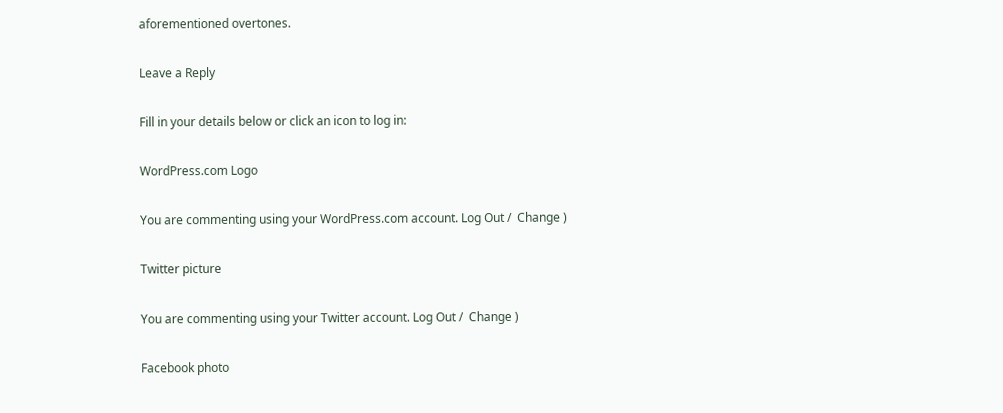aforementioned overtones.

Leave a Reply

Fill in your details below or click an icon to log in:

WordPress.com Logo

You are commenting using your WordPress.com account. Log Out /  Change )

Twitter picture

You are commenting using your Twitter account. Log Out /  Change )

Facebook photo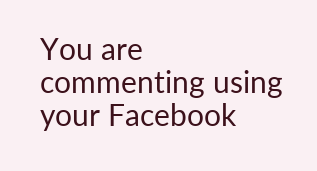You are commenting using your Facebook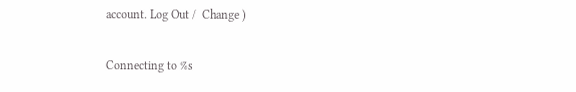account. Log Out /  Change )

Connecting to %s